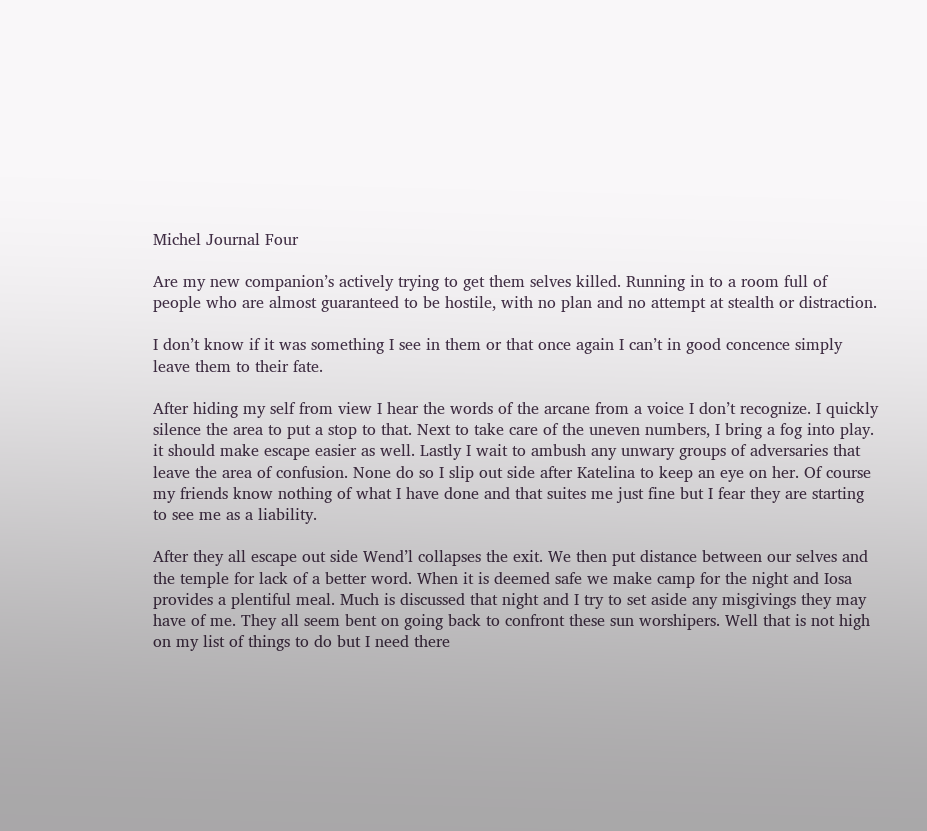Michel Journal Four

Are my new companion’s actively trying to get them selves killed. Running in to a room full of people who are almost guaranteed to be hostile, with no plan and no attempt at stealth or distraction.

I don’t know if it was something I see in them or that once again I can’t in good concence simply leave them to their fate.

After hiding my self from view I hear the words of the arcane from a voice I don’t recognize. I quickly silence the area to put a stop to that. Next to take care of the uneven numbers, I bring a fog into play. it should make escape easier as well. Lastly I wait to ambush any unwary groups of adversaries that leave the area of confusion. None do so I slip out side after Katelina to keep an eye on her. Of course my friends know nothing of what I have done and that suites me just fine but I fear they are starting to see me as a liability.

After they all escape out side Wend’l collapses the exit. We then put distance between our selves and the temple for lack of a better word. When it is deemed safe we make camp for the night and Iosa provides a plentiful meal. Much is discussed that night and I try to set aside any misgivings they may have of me. They all seem bent on going back to confront these sun worshipers. Well that is not high on my list of things to do but I need there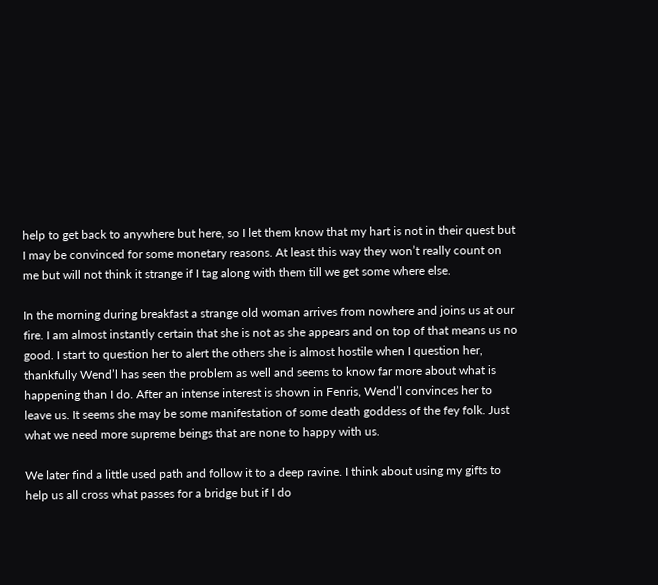help to get back to anywhere but here, so I let them know that my hart is not in their quest but I may be convinced for some monetary reasons. At least this way they won’t really count on me but will not think it strange if I tag along with them till we get some where else.

In the morning during breakfast a strange old woman arrives from nowhere and joins us at our fire. I am almost instantly certain that she is not as she appears and on top of that means us no good. I start to question her to alert the others she is almost hostile when I question her, thankfully Wend’l has seen the problem as well and seems to know far more about what is happening than I do. After an intense interest is shown in Fenris, Wend’l convinces her to leave us. It seems she may be some manifestation of some death goddess of the fey folk. Just what we need more supreme beings that are none to happy with us.

We later find a little used path and follow it to a deep ravine. I think about using my gifts to help us all cross what passes for a bridge but if I do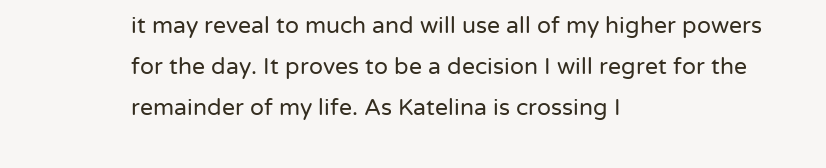it may reveal to much and will use all of my higher powers for the day. It proves to be a decision I will regret for the remainder of my life. As Katelina is crossing I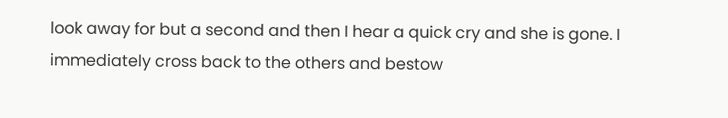look away for but a second and then I hear a quick cry and she is gone. I immediately cross back to the others and bestow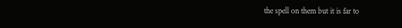the spell on them but it is far to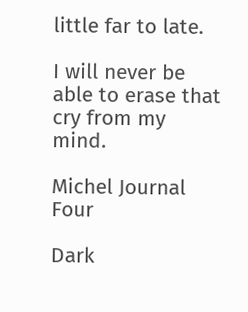little far to late.

I will never be able to erase that cry from my mind.

Michel Journal Four

Dark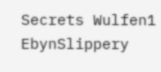Secrets Wulfen1 EbynSlippery